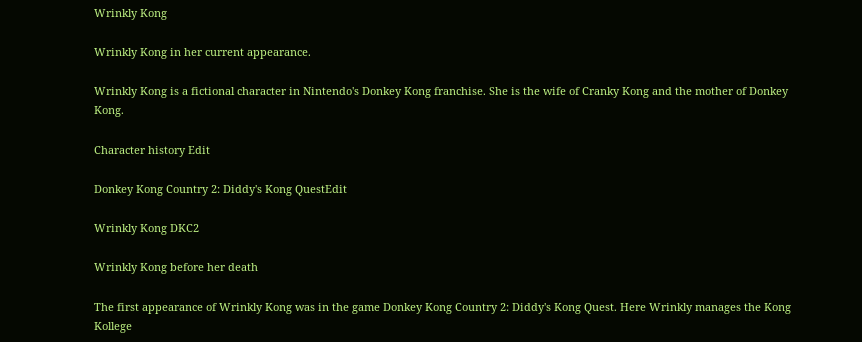Wrinkly Kong

Wrinkly Kong in her current appearance.

Wrinkly Kong is a fictional character in Nintendo's Donkey Kong franchise. She is the wife of Cranky Kong and the mother of Donkey Kong.

Character history Edit

Donkey Kong Country 2: Diddy's Kong QuestEdit

Wrinkly Kong DKC2

Wrinkly Kong before her death

The first appearance of Wrinkly Kong was in the game Donkey Kong Country 2: Diddy's Kong Quest. Here Wrinkly manages the Kong Kollege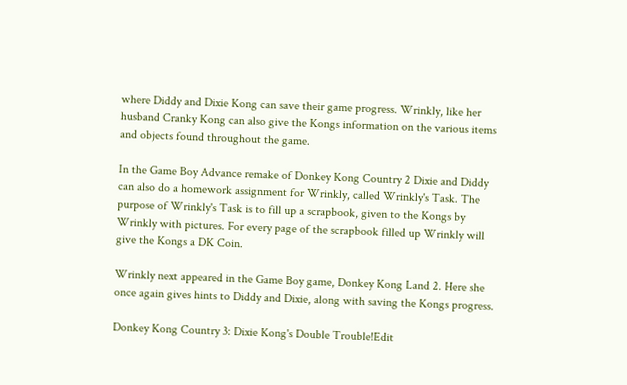where Diddy and Dixie Kong can save their game progress. Wrinkly, like her husband Cranky Kong can also give the Kongs information on the various items and objects found throughout the game.

In the Game Boy Advance remake of Donkey Kong Country 2 Dixie and Diddy can also do a homework assignment for Wrinkly, called Wrinkly's Task. The purpose of Wrinkly's Task is to fill up a scrapbook, given to the Kongs by Wrinkly with pictures. For every page of the scrapbook filled up Wrinkly will give the Kongs a DK Coin.

Wrinkly next appeared in the Game Boy game, Donkey Kong Land 2. Here she once again gives hints to Diddy and Dixie, along with saving the Kongs progress.

Donkey Kong Country 3: Dixie Kong's Double Trouble!Edit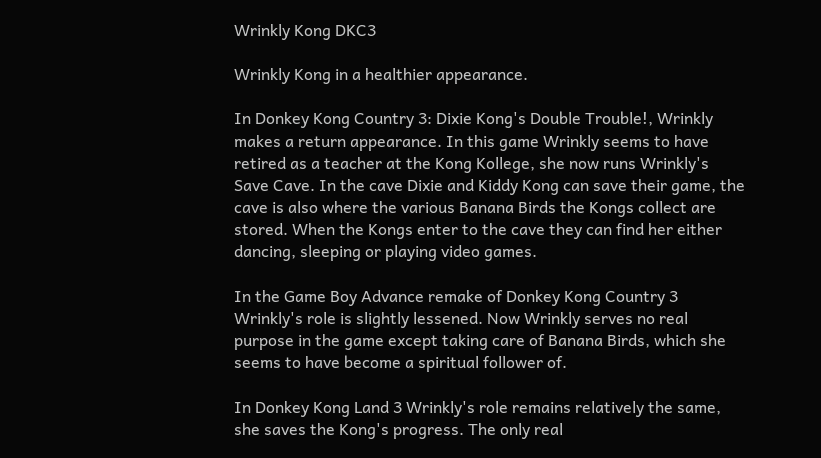Wrinkly Kong DKC3

Wrinkly Kong in a healthier appearance.

In Donkey Kong Country 3: Dixie Kong's Double Trouble!, Wrinkly makes a return appearance. In this game Wrinkly seems to have retired as a teacher at the Kong Kollege, she now runs Wrinkly's Save Cave. In the cave Dixie and Kiddy Kong can save their game, the cave is also where the various Banana Birds the Kongs collect are stored. When the Kongs enter to the cave they can find her either dancing, sleeping or playing video games.

In the Game Boy Advance remake of Donkey Kong Country 3 Wrinkly's role is slightly lessened. Now Wrinkly serves no real purpose in the game except taking care of Banana Birds, which she seems to have become a spiritual follower of.

In Donkey Kong Land 3 Wrinkly's role remains relatively the same, she saves the Kong's progress. The only real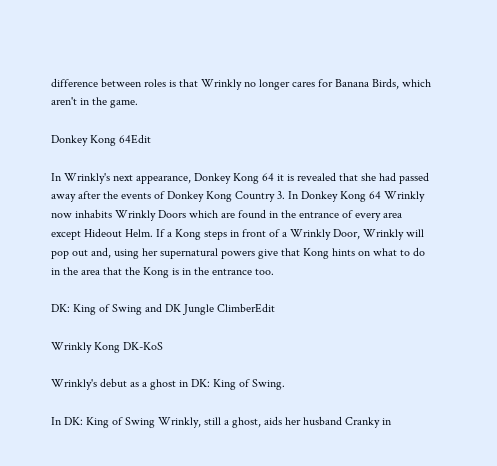difference between roles is that Wrinkly no longer cares for Banana Birds, which aren't in the game.

Donkey Kong 64Edit

In Wrinkly's next appearance, Donkey Kong 64 it is revealed that she had passed away after the events of Donkey Kong Country 3. In Donkey Kong 64 Wrinkly now inhabits Wrinkly Doors which are found in the entrance of every area except Hideout Helm. If a Kong steps in front of a Wrinkly Door, Wrinkly will pop out and, using her supernatural powers give that Kong hints on what to do in the area that the Kong is in the entrance too.

DK: King of Swing and DK Jungle ClimberEdit

Wrinkly Kong DK-KoS

Wrinkly's debut as a ghost in DK: King of Swing.

In DK: King of Swing Wrinkly, still a ghost, aids her husband Cranky in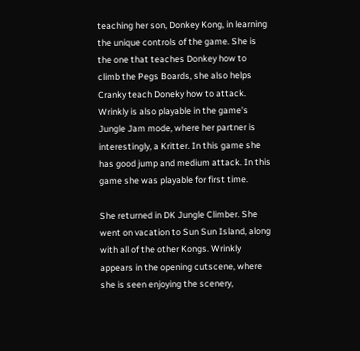teaching her son, Donkey Kong, in learning the unique controls of the game. She is the one that teaches Donkey how to climb the Pegs Boards, she also helps Cranky teach Doneky how to attack. Wrinkly is also playable in the game's Jungle Jam mode, where her partner is interestingly, a Kritter. In this game she has good jump and medium attack. In this game she was playable for first time.

She returned in DK Jungle Climber. She went on vacation to Sun Sun Island, along with all of the other Kongs. Wrinkly appears in the opening cutscene, where she is seen enjoying the scenery,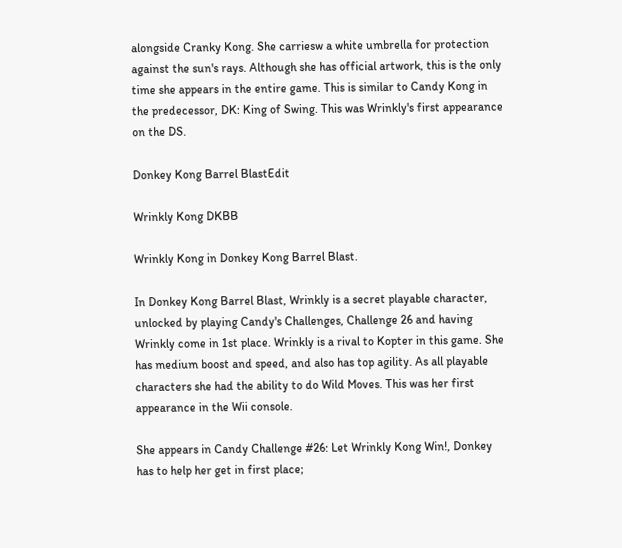alongside Cranky Kong. She carriesw a white umbrella for protection against the sun's rays. Although she has official artwork, this is the only time she appears in the entire game. This is similar to Candy Kong in the predecessor, DK: King of Swing. This was Wrinkly's first appearance on the DS.

Donkey Kong Barrel BlastEdit

Wrinkly Kong DKBB

Wrinkly Kong in Donkey Kong Barrel Blast.

In Donkey Kong Barrel Blast, Wrinkly is a secret playable character, unlocked by playing Candy's Challenges, Challenge 26 and having Wrinkly come in 1st place. Wrinkly is a rival to Kopter in this game. She has medium boost and speed, and also has top agility. As all playable characters she had the ability to do Wild Moves. This was her first appearance in the Wii console.

She appears in Candy Challenge #26: Let Wrinkly Kong Win!, Donkey has to help her get in first place;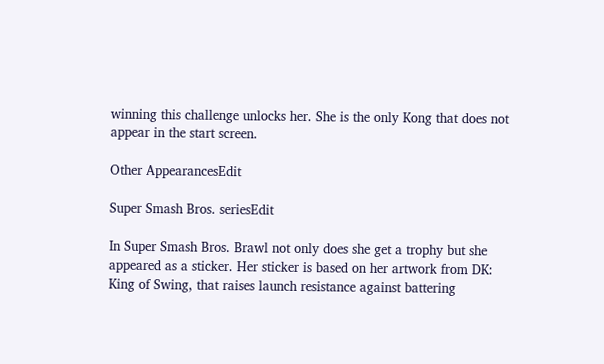winning this challenge unlocks her. She is the only Kong that does not appear in the start screen.

Other AppearancesEdit

Super Smash Bros. seriesEdit

In Super Smash Bros. Brawl not only does she get a trophy but she appeared as a sticker. Her sticker is based on her artwork from DK: King of Swing, that raises launch resistance against battering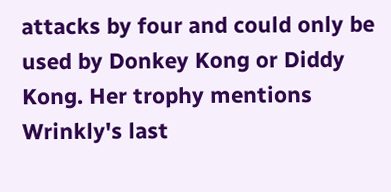attacks by four and could only be used by Donkey Kong or Diddy Kong. Her trophy mentions Wrinkly's last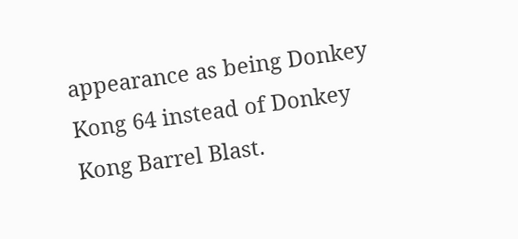appearance as being Donkey Kong 64 instead of Donkey Kong Barrel Blast.